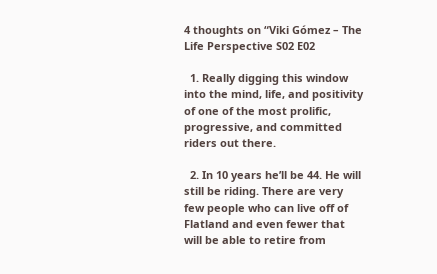4 thoughts on “Viki Gómez – The Life Perspective S02 E02

  1. Really digging this window into the mind, life, and positivity of one of the most prolific, progressive, and committed riders out there.

  2. In 10 years he’ll be 44. He will still be riding. There are very few people who can live off of Flatland and even fewer that will be able to retire from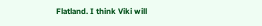Flatland. I think Viki will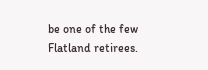be one of the few Flatland retirees.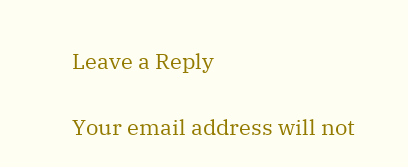Leave a Reply

Your email address will not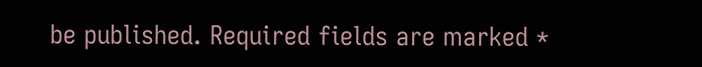be published. Required fields are marked *